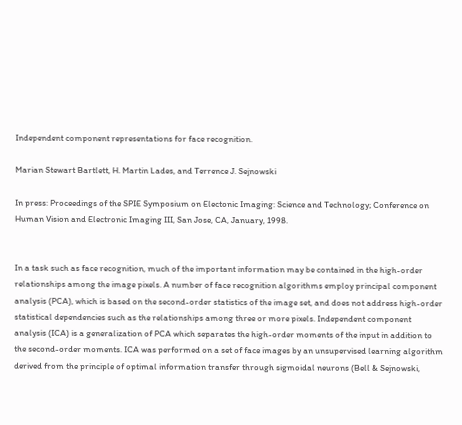Independent component representations for face recognition.

Marian Stewart Bartlett, H. Martin Lades, and Terrence J. Sejnowski

In press: Proceedings of the SPIE Symposium on Electonic Imaging: Science and Technology; Conference on Human Vision and Electronic Imaging III, San Jose, CA, January, 1998.


In a task such as face recognition, much of the important information may be contained in the high-order relationships among the image pixels. A number of face recognition algorithms employ principal component analysis (PCA), which is based on the second-order statistics of the image set, and does not address high-order statistical dependencies such as the relationships among three or more pixels. Independent component analysis (ICA) is a generalization of PCA which separates the high-order moments of the input in addition to the second-order moments. ICA was performed on a set of face images by an unsupervised learning algorithm derived from the principle of optimal information transfer through sigmoidal neurons (Bell & Sejnowski,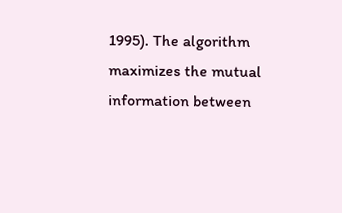1995). The algorithm maximizes the mutual information between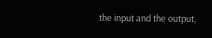the input and the output,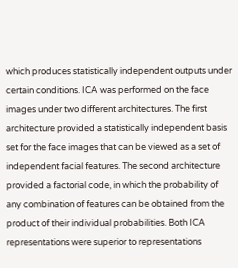which produces statistically independent outputs under certain conditions. ICA was performed on the face images under two different architectures. The first architecture provided a statistically independent basis set for the face images that can be viewed as a set of independent facial features. The second architecture provided a factorial code, in which the probability of any combination of features can be obtained from the product of their individual probabilities. Both ICA representations were superior to representations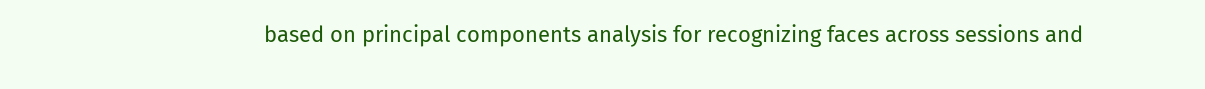based on principal components analysis for recognizing faces across sessions and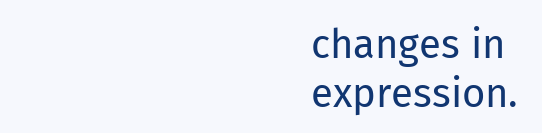changes in expression.